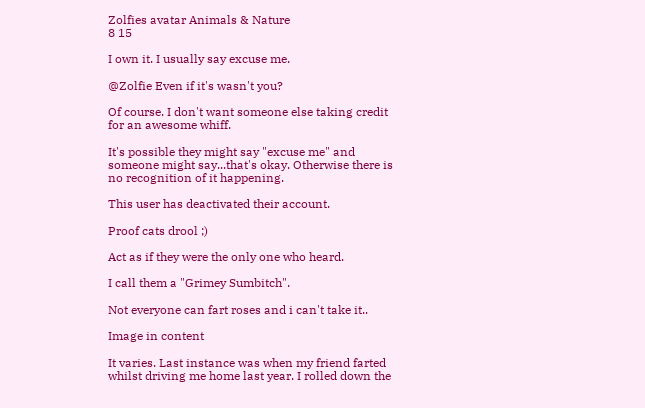Zolfies avatar Animals & Nature
8 15

I own it. I usually say excuse me.

@Zolfie Even if it's wasn't you?

Of course. I don't want someone else taking credit for an awesome whiff.

It's possible they might say "excuse me" and someone might say...that's okay. Otherwise there is no recognition of it happening.

This user has deactivated their account.

Proof cats drool ;)

Act as if they were the only one who heard.

I call them a "Grimey Sumbitch".

Not everyone can fart roses and i can't take it..

Image in content

It varies. Last instance was when my friend farted whilst driving me home last year. I rolled down the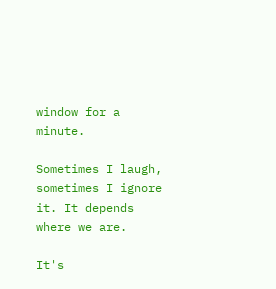window for a minute.

Sometimes I laugh, sometimes I ignore it. It depends where we are.

It's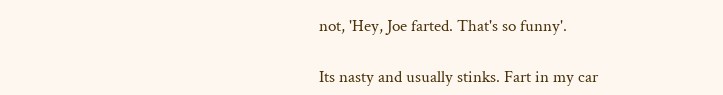not, 'Hey, Joe farted. That's so funny'.

Its nasty and usually stinks. Fart in my car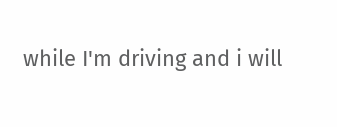while I'm driving and i will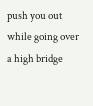push you out while going over a high bridge